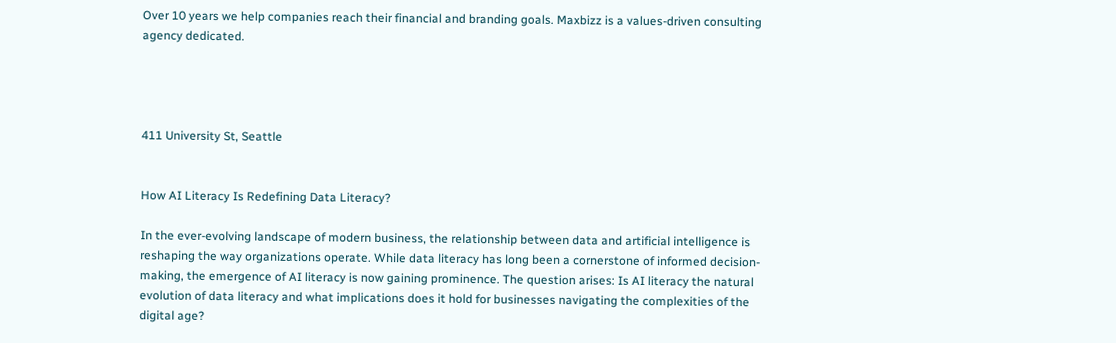Over 10 years we help companies reach their financial and branding goals. Maxbizz is a values-driven consulting agency dedicated.




411 University St, Seattle


How AI Literacy Is Redefining Data Literacy?

In the ever-evolving landscape of modern business, the relationship between data and artificial intelligence is reshaping the way organizations operate. While data literacy has long been a cornerstone of informed decision-making, the emergence of AI literacy is now gaining prominence. The question arises: Is AI literacy the natural evolution of data literacy and what implications does it hold for businesses navigating the complexities of the digital age?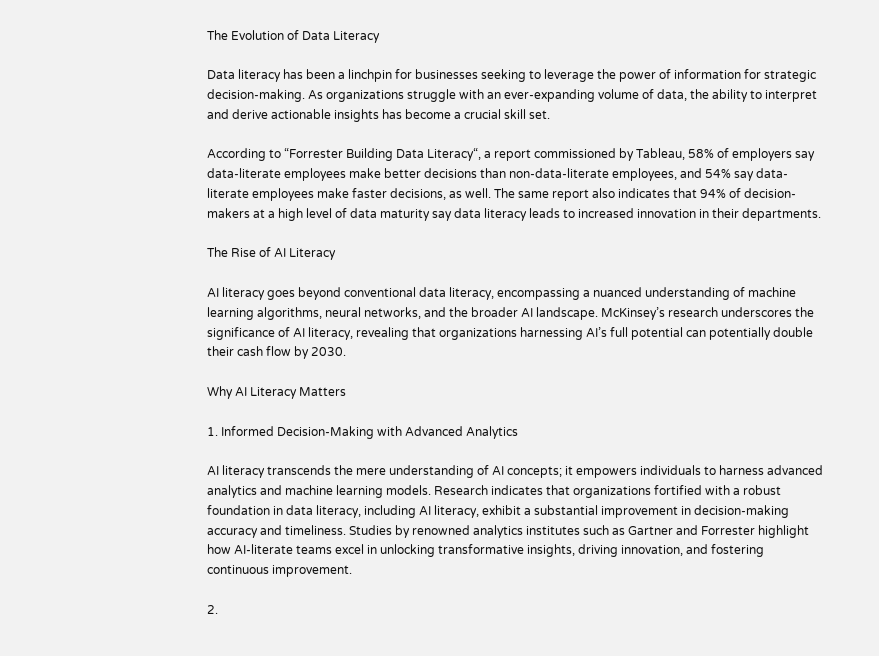The Evolution of Data Literacy

Data literacy has been a linchpin for businesses seeking to leverage the power of information for strategic decision-making. As organizations struggle with an ever-expanding volume of data, the ability to interpret and derive actionable insights has become a crucial skill set.

According to “Forrester Building Data Literacy“, a report commissioned by Tableau, 58% of employers say data-literate employees make better decisions than non-data-literate employees, and 54% say data-literate employees make faster decisions, as well. The same report also indicates that 94% of decision-makers at a high level of data maturity say data literacy leads to increased innovation in their departments.

The Rise of AI Literacy

AI literacy goes beyond conventional data literacy, encompassing a nuanced understanding of machine learning algorithms, neural networks, and the broader AI landscape. McKinsey’s research underscores the significance of AI literacy, revealing that organizations harnessing AI’s full potential can potentially double their cash flow by 2030.

Why AI Literacy Matters

1. Informed Decision-Making with Advanced Analytics

AI literacy transcends the mere understanding of AI concepts; it empowers individuals to harness advanced analytics and machine learning models. Research indicates that organizations fortified with a robust foundation in data literacy, including AI literacy, exhibit a substantial improvement in decision-making accuracy and timeliness. Studies by renowned analytics institutes such as Gartner and Forrester highlight how AI-literate teams excel in unlocking transformative insights, driving innovation, and fostering continuous improvement.

2.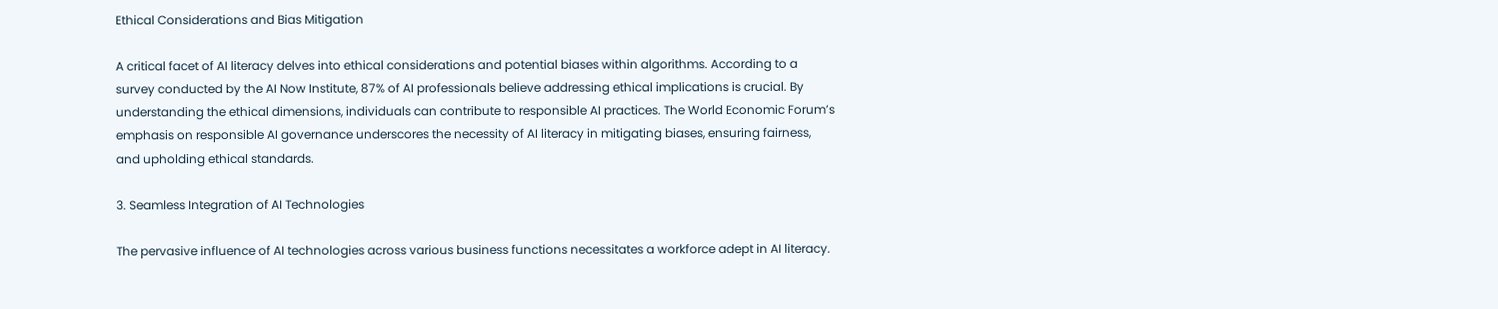Ethical Considerations and Bias Mitigation

A critical facet of AI literacy delves into ethical considerations and potential biases within algorithms. According to a survey conducted by the AI Now Institute, 87% of AI professionals believe addressing ethical implications is crucial. By understanding the ethical dimensions, individuals can contribute to responsible AI practices. The World Economic Forum’s emphasis on responsible AI governance underscores the necessity of AI literacy in mitigating biases, ensuring fairness, and upholding ethical standards.

3. Seamless Integration of AI Technologies

The pervasive influence of AI technologies across various business functions necessitates a workforce adept in AI literacy.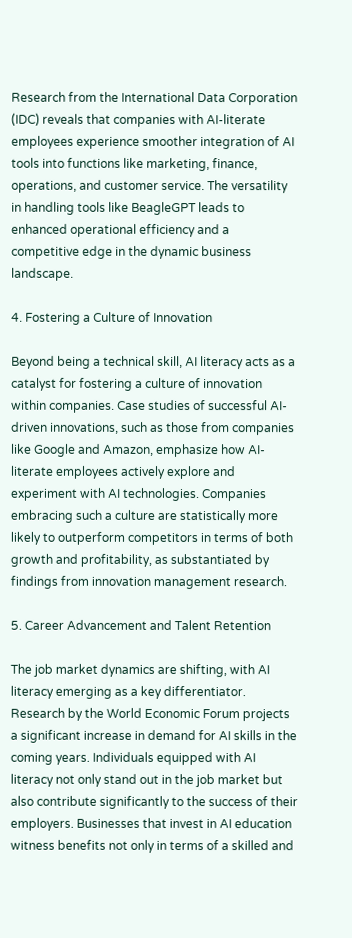Research from the International Data Corporation (IDC) reveals that companies with AI-literate employees experience smoother integration of AI tools into functions like marketing, finance, operations, and customer service. The versatility in handling tools like BeagleGPT leads to enhanced operational efficiency and a competitive edge in the dynamic business landscape.

4. Fostering a Culture of Innovation

Beyond being a technical skill, AI literacy acts as a catalyst for fostering a culture of innovation within companies. Case studies of successful AI-driven innovations, such as those from companies like Google and Amazon, emphasize how AI-literate employees actively explore and experiment with AI technologies. Companies embracing such a culture are statistically more likely to outperform competitors in terms of both growth and profitability, as substantiated by findings from innovation management research.

5. Career Advancement and Talent Retention

The job market dynamics are shifting, with AI literacy emerging as a key differentiator. Research by the World Economic Forum projects a significant increase in demand for AI skills in the coming years. Individuals equipped with AI literacy not only stand out in the job market but also contribute significantly to the success of their employers. Businesses that invest in AI education witness benefits not only in terms of a skilled and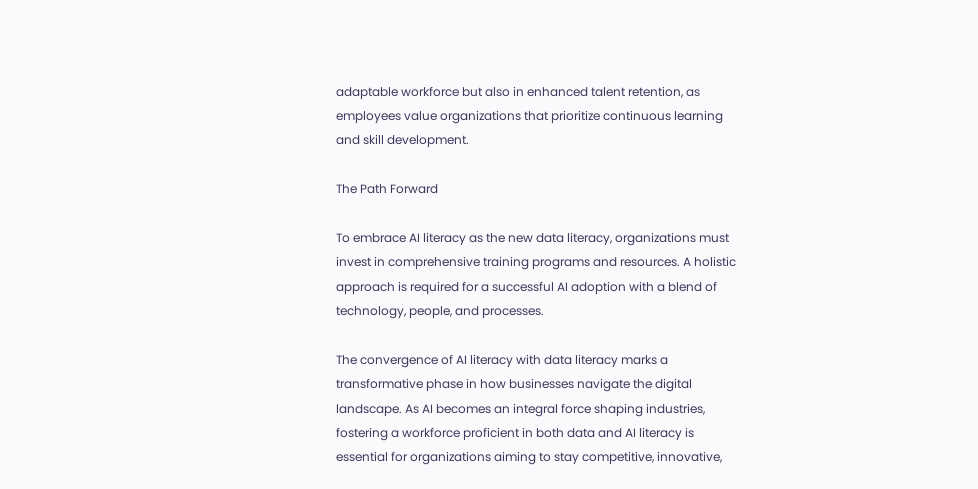adaptable workforce but also in enhanced talent retention, as employees value organizations that prioritize continuous learning and skill development.

The Path Forward

To embrace AI literacy as the new data literacy, organizations must invest in comprehensive training programs and resources. A holistic approach is required for a successful AI adoption with a blend of technology, people, and processes.

The convergence of AI literacy with data literacy marks a transformative phase in how businesses navigate the digital landscape. As AI becomes an integral force shaping industries, fostering a workforce proficient in both data and AI literacy is essential for organizations aiming to stay competitive, innovative,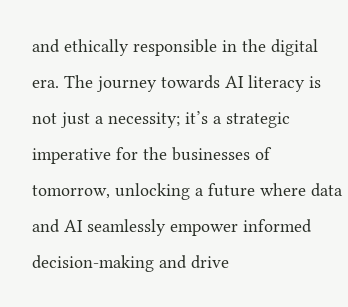and ethically responsible in the digital era. The journey towards AI literacy is not just a necessity; it’s a strategic imperative for the businesses of tomorrow, unlocking a future where data and AI seamlessly empower informed decision-making and drive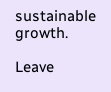sustainable growth.

Leave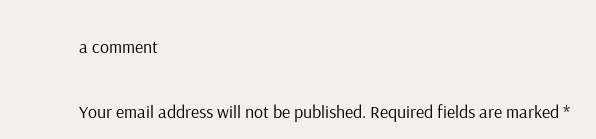a comment

Your email address will not be published. Required fields are marked *